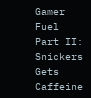Gamer Fuel Part II: Snickers Gets Caffeine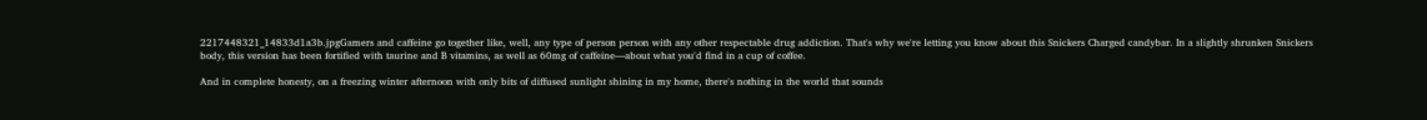2217448321_14833d1a3b.jpgGamers and caffeine go together like, well, any type of person person with any other respectable drug addiction. That's why we're letting you know about this Snickers Charged candybar. In a slightly shrunken Snickers body, this version has been fortified with taurine and B vitamins, as well as 60mg of caffeine—about what you'd find in a cup of coffee.

And in complete honesty, on a freezing winter afternoon with only bits of diffused sunlight shining in my home, there's nothing in the world that sounds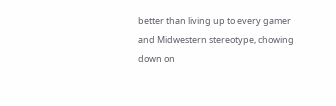better than living up to every gamer and Midwestern stereotype, chowing down on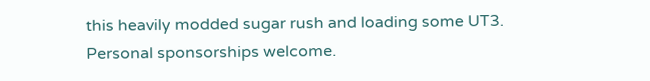this heavily modded sugar rush and loading some UT3. Personal sponsorships welcome.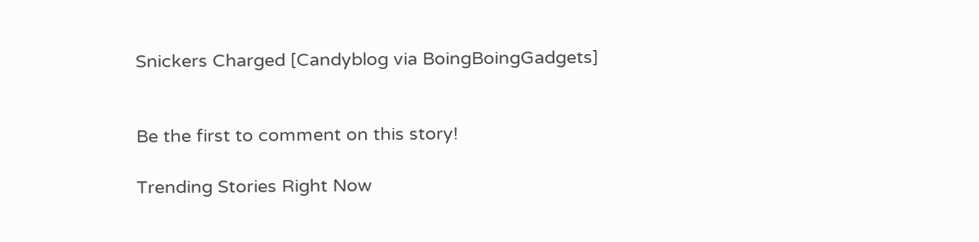Snickers Charged [Candyblog via BoingBoingGadgets]


Be the first to comment on this story!

Trending Stories Right Now